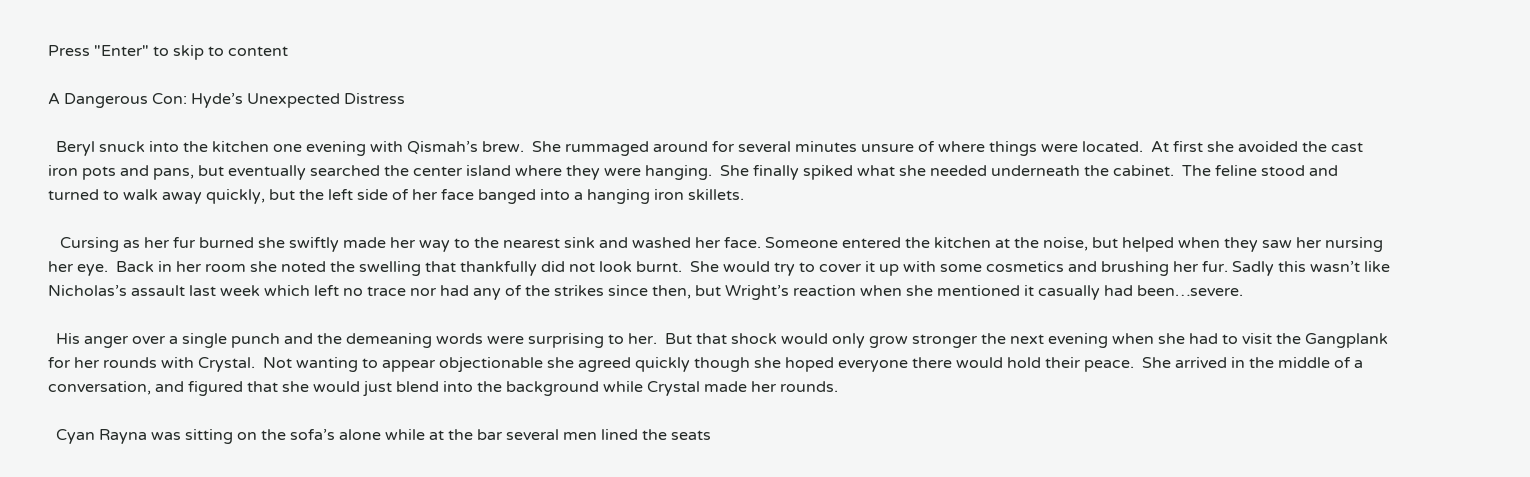Press "Enter" to skip to content

A Dangerous Con: Hyde’s Unexpected Distress

  Beryl snuck into the kitchen one evening with Qismah’s brew.  She rummaged around for several minutes unsure of where things were located.  At first she avoided the cast iron pots and pans, but eventually searched the center island where they were hanging.  She finally spiked what she needed underneath the cabinet.  The feline stood and turned to walk away quickly, but the left side of her face banged into a hanging iron skillets.

   Cursing as her fur burned she swiftly made her way to the nearest sink and washed her face. Someone entered the kitchen at the noise, but helped when they saw her nursing her eye.  Back in her room she noted the swelling that thankfully did not look burnt.  She would try to cover it up with some cosmetics and brushing her fur. Sadly this wasn’t like Nicholas’s assault last week which left no trace nor had any of the strikes since then, but Wright’s reaction when she mentioned it casually had been…severe.

  His anger over a single punch and the demeaning words were surprising to her.  But that shock would only grow stronger the next evening when she had to visit the Gangplank for her rounds with Crystal.  Not wanting to appear objectionable she agreed quickly though she hoped everyone there would hold their peace.  She arrived in the middle of a conversation, and figured that she would just blend into the background while Crystal made her rounds.

  Cyan Rayna was sitting on the sofa’s alone while at the bar several men lined the seats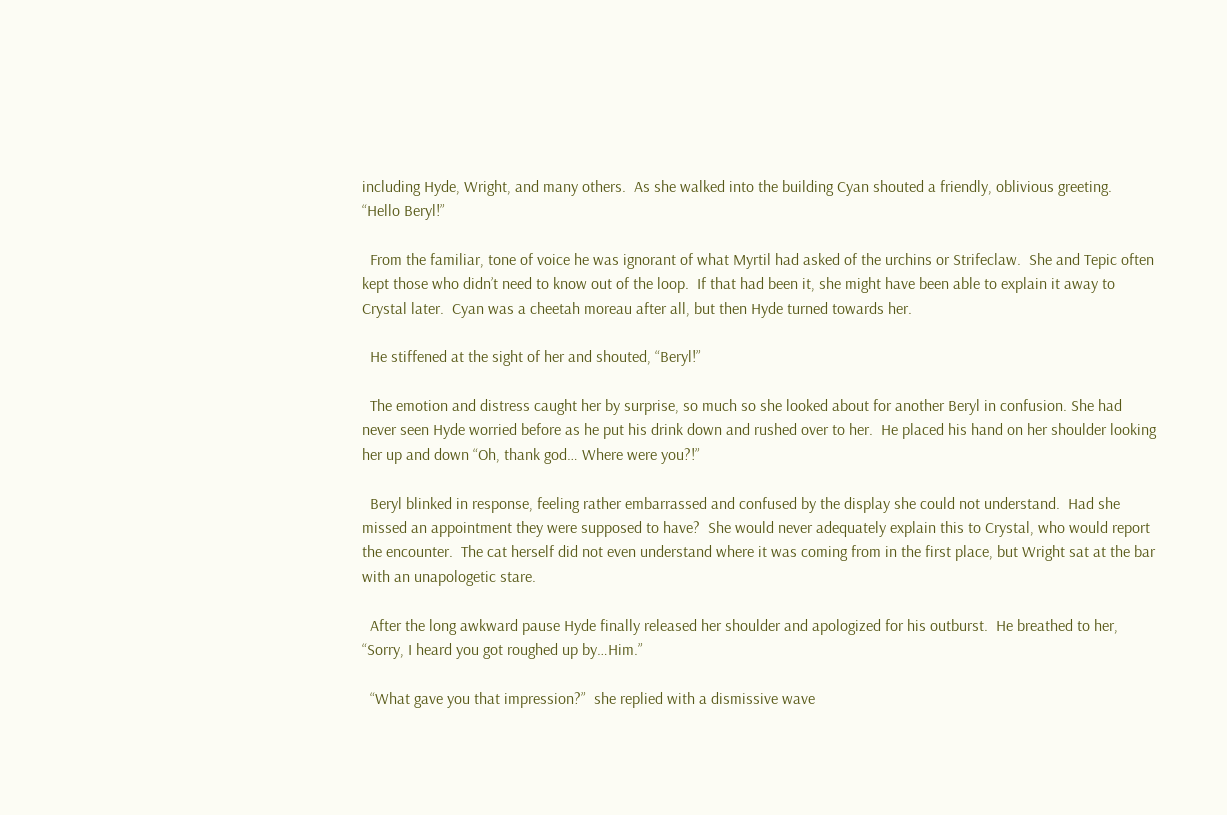including Hyde, Wright, and many others.  As she walked into the building Cyan shouted a friendly, oblivious greeting.  “Hello Beryl!”

  From the familiar, tone of voice he was ignorant of what Myrtil had asked of the urchins or Strifeclaw.  She and Tepic often kept those who didn’t need to know out of the loop.  If that had been it, she might have been able to explain it away to Crystal later.  Cyan was a cheetah moreau after all, but then Hyde turned towards her.

  He stiffened at the sight of her and shouted, “Beryl!”

  The emotion and distress caught her by surprise, so much so she looked about for another Beryl in confusion. She had never seen Hyde worried before as he put his drink down and rushed over to her.  He placed his hand on her shoulder looking her up and down “Oh, thank god… Where were you?!”

  Beryl blinked in response, feeling rather embarrassed and confused by the display she could not understand.  Had she missed an appointment they were supposed to have?  She would never adequately explain this to Crystal, who would report the encounter.  The cat herself did not even understand where it was coming from in the first place, but Wright sat at the bar with an unapologetic stare.

  After the long awkward pause Hyde finally released her shoulder and apologized for his outburst.  He breathed to her, “Sorry, I heard you got roughed up by…Him.”

  “What gave you that impression?”  she replied with a dismissive wave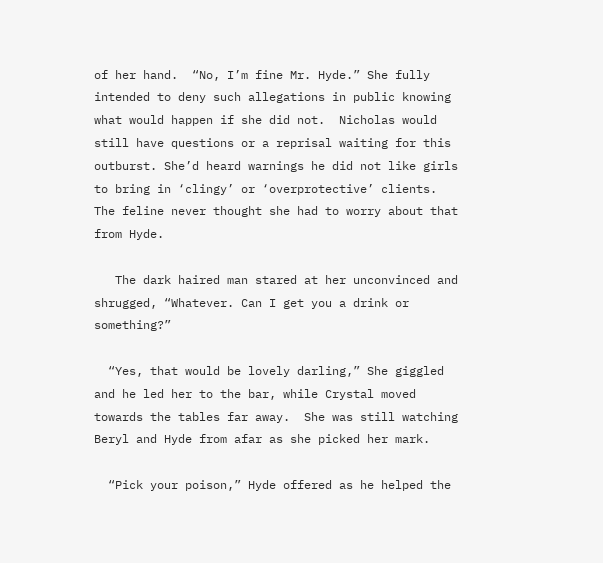of her hand.  “No, I’m fine Mr. Hyde.” She fully intended to deny such allegations in public knowing what would happen if she did not.  Nicholas would still have questions or a reprisal waiting for this outburst. She’d heard warnings he did not like girls to bring in ‘clingy’ or ‘overprotective’ clients.  The feline never thought she had to worry about that from Hyde.

   The dark haired man stared at her unconvinced and shrugged, “Whatever. Can I get you a drink or something?”

  “Yes, that would be lovely darling,” She giggled and he led her to the bar, while Crystal moved  towards the tables far away.  She was still watching Beryl and Hyde from afar as she picked her mark.

  “Pick your poison,” Hyde offered as he helped the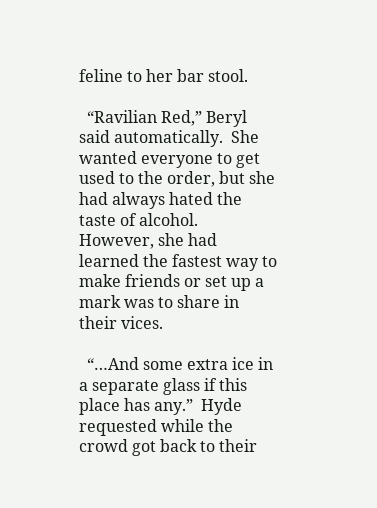feline to her bar stool.

  “Ravilian Red,” Beryl said automatically.  She wanted everyone to get used to the order, but she had always hated the taste of alcohol.  However, she had learned the fastest way to make friends or set up a mark was to share in their vices.

  “…And some extra ice in a separate glass if this place has any.”  Hyde requested while the crowd got back to their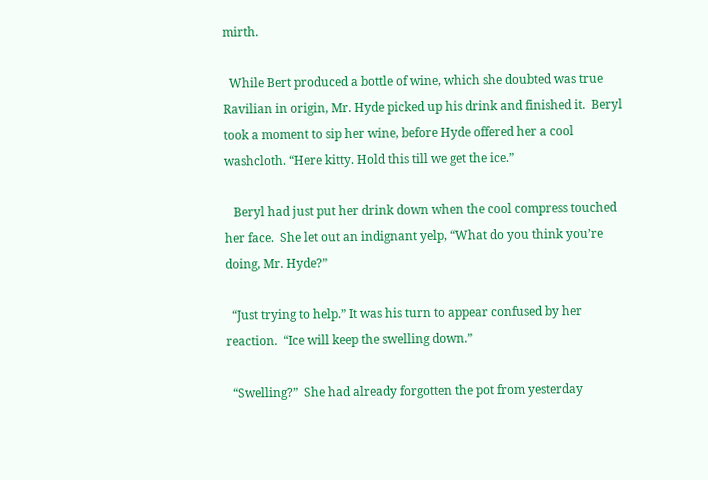mirth.

  While Bert produced a bottle of wine, which she doubted was true Ravilian in origin, Mr. Hyde picked up his drink and finished it.  Beryl took a moment to sip her wine, before Hyde offered her a cool washcloth. “Here kitty. Hold this till we get the ice.”

   Beryl had just put her drink down when the cool compress touched her face.  She let out an indignant yelp, “What do you think you’re doing, Mr. Hyde?”

  “Just trying to help.” It was his turn to appear confused by her reaction.  “Ice will keep the swelling down.”

  “Swelling?”  She had already forgotten the pot from yesterday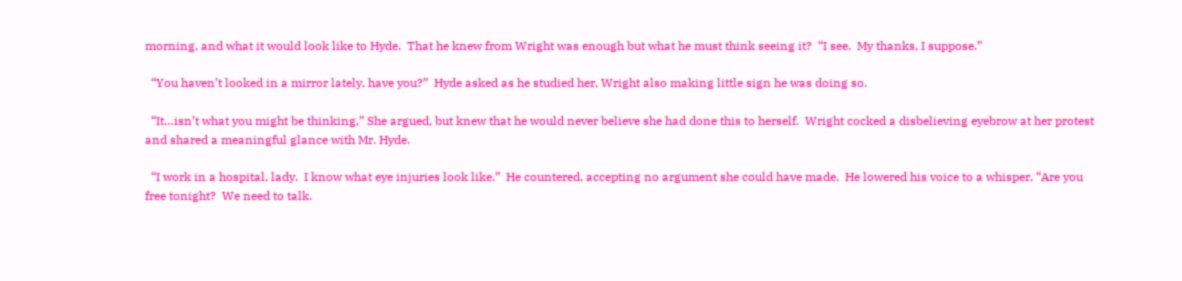morning, and what it would look like to Hyde.  That he knew from Wright was enough but what he must think seeing it?  “I see.  My thanks, I suppose.”

  “You haven’t looked in a mirror lately, have you?”  Hyde asked as he studied her, Wright also making little sign he was doing so.

  “It…isn’t what you might be thinking,” She argued, but knew that he would never believe she had done this to herself.  Wright cocked a disbelieving eyebrow at her protest and shared a meaningful glance with Mr. Hyde.

  “I work in a hospital, lady.  I know what eye injuries look like.”  He countered, accepting no argument she could have made.  He lowered his voice to a whisper, “Are you free tonight?  We need to talk.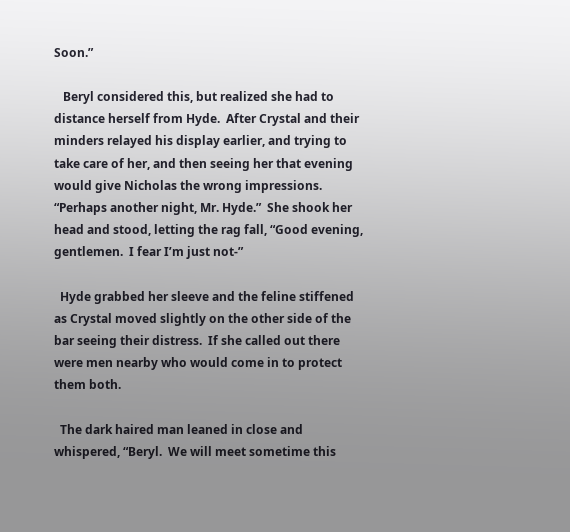Soon.”

   Beryl considered this, but realized she had to distance herself from Hyde.  After Crystal and their minders relayed his display earlier, and trying to take care of her, and then seeing her that evening would give Nicholas the wrong impressions.  “Perhaps another night, Mr. Hyde.”  She shook her head and stood, letting the rag fall, “Good evening, gentlemen.  I fear I’m just not-”

  Hyde grabbed her sleeve and the feline stiffened as Crystal moved slightly on the other side of the bar seeing their distress.  If she called out there were men nearby who would come in to protect them both.

  The dark haired man leaned in close and whispered, “Beryl.  We will meet sometime this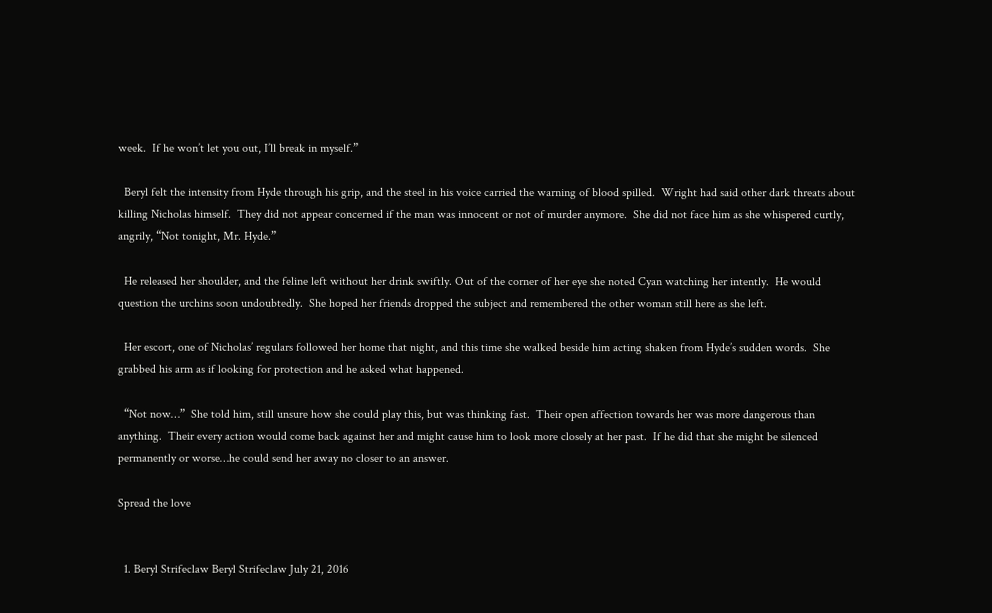week.  If he won’t let you out, I’ll break in myself.”

  Beryl felt the intensity from Hyde through his grip, and the steel in his voice carried the warning of blood spilled.  Wright had said other dark threats about killing Nicholas himself.  They did not appear concerned if the man was innocent or not of murder anymore.  She did not face him as she whispered curtly, angrily, “Not tonight, Mr. Hyde.”

  He released her shoulder, and the feline left without her drink swiftly. Out of the corner of her eye she noted Cyan watching her intently.  He would question the urchins soon undoubtedly.  She hoped her friends dropped the subject and remembered the other woman still here as she left.

  Her escort, one of Nicholas’ regulars followed her home that night, and this time she walked beside him acting shaken from Hyde’s sudden words.  She grabbed his arm as if looking for protection and he asked what happened.

  “Not now…”  She told him, still unsure how she could play this, but was thinking fast.  Their open affection towards her was more dangerous than anything.  Their every action would come back against her and might cause him to look more closely at her past.  If he did that she might be silenced permanently or worse…he could send her away no closer to an answer.

Spread the love


  1. Beryl Strifeclaw Beryl Strifeclaw July 21, 2016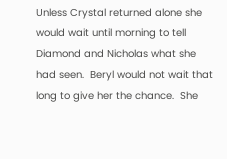Unless Crystal returned alone she would wait until morning to tell Diamond and Nicholas what she had seen.  Beryl would not wait that long to give her the chance.  She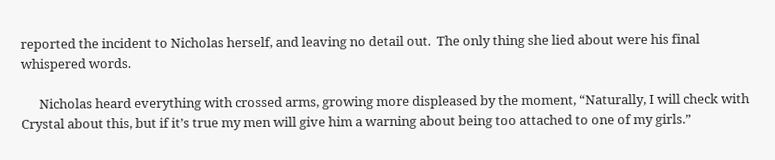reported the incident to Nicholas herself, and leaving no detail out.  The only thing she lied about were his final whispered words.

      Nicholas heard everything with crossed arms, growing more displeased by the moment, “Naturally, I will check with Crystal about this, but if it’s true my men will give him a warning about being too attached to one of my girls.”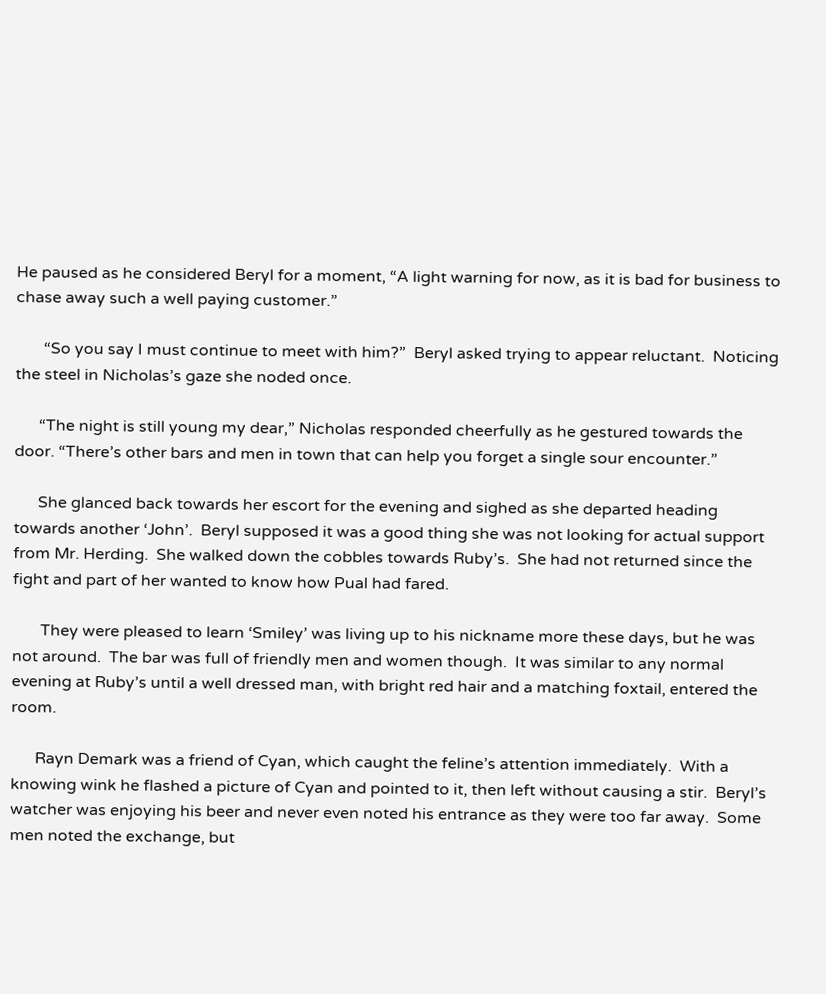He paused as he considered Beryl for a moment, “A light warning for now, as it is bad for business to chase away such a well paying customer.”

       “So you say I must continue to meet with him?”  Beryl asked trying to appear reluctant.  Noticing the steel in Nicholas’s gaze she noded once.

      “The night is still young my dear,” Nicholas responded cheerfully as he gestured towards the door. “There’s other bars and men in town that can help you forget a single sour encounter.”

      She glanced back towards her escort for the evening and sighed as she departed heading towards another ‘John’.  Beryl supposed it was a good thing she was not looking for actual support from Mr. Herding.  She walked down the cobbles towards Ruby’s.  She had not returned since the fight and part of her wanted to know how Pual had fared.

       They were pleased to learn ‘Smiley’ was living up to his nickname more these days, but he was not around.  The bar was full of friendly men and women though.  It was similar to any normal evening at Ruby’s until a well dressed man, with bright red hair and a matching foxtail, entered the room.

      Rayn Demark was a friend of Cyan, which caught the feline’s attention immediately.  With a knowing wink he flashed a picture of Cyan and pointed to it, then left without causing a stir.  Beryl’s watcher was enjoying his beer and never even noted his entrance as they were too far away.  Some men noted the exchange, but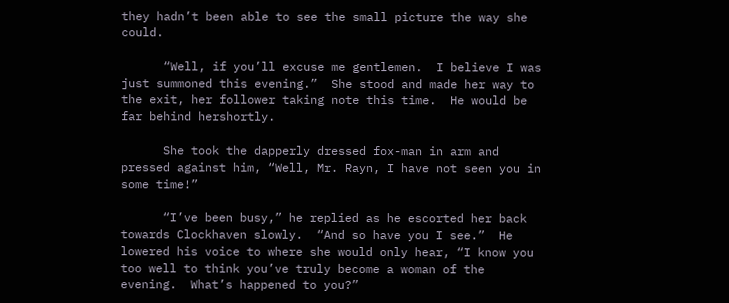they hadn’t been able to see the small picture the way she could.

      “Well, if you’ll excuse me gentlemen.  I believe I was just summoned this evening.”  She stood and made her way to the exit, her follower taking note this time.  He would be far behind hershortly.

      She took the dapperly dressed fox-man in arm and pressed against him, “Well, Mr. Rayn, I have not seen you in some time!”

      “I’ve been busy,” he replied as he escorted her back towards Clockhaven slowly.  “And so have you I see.”  He lowered his voice to where she would only hear, “I know you too well to think you’ve truly become a woman of the evening.  What’s happened to you?”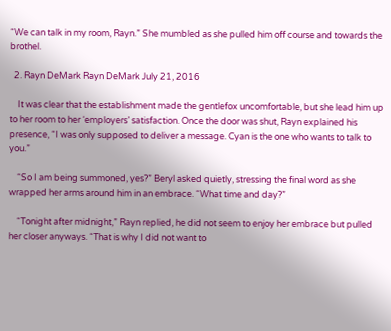“We can talk in my room, Rayn.” She mumbled as she pulled him off course and towards the brothel.

  2. Rayn DeMark Rayn DeMark July 21, 2016

    It was clear that the establishment made the gentlefox uncomfortable, but she lead him up to her room to her ‘employers’ satisfaction. Once the door was shut, Rayn explained his presence, “I was only supposed to deliver a message. Cyan is the one who wants to talk to you.”

    “So I am being summoned, yes?” Beryl asked quietly, stressing the final word as she wrapped her arms around him in an embrace. “What time and day?”

    “Tonight after midnight,” Rayn replied, he did not seem to enjoy her embrace but pulled her closer anyways. “That is why I did not want to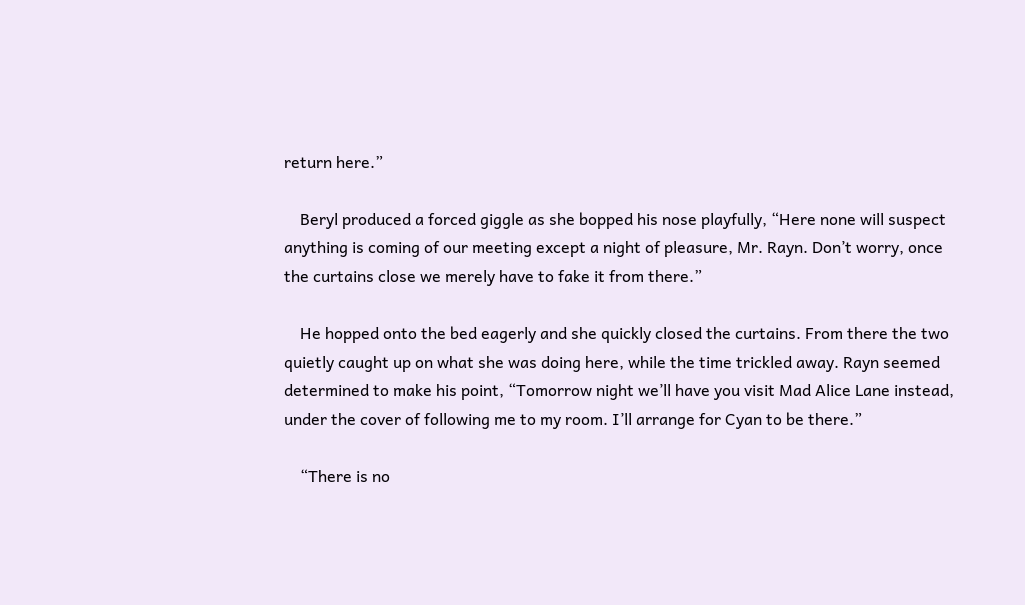return here.”

    Beryl produced a forced giggle as she bopped his nose playfully, “Here none will suspect anything is coming of our meeting except a night of pleasure, Mr. Rayn. Don’t worry, once the curtains close we merely have to fake it from there.”

    He hopped onto the bed eagerly and she quickly closed the curtains. From there the two quietly caught up on what she was doing here, while the time trickled away. Rayn seemed determined to make his point, “Tomorrow night we’ll have you visit Mad Alice Lane instead, under the cover of following me to my room. I’ll arrange for Cyan to be there.”

    “There is no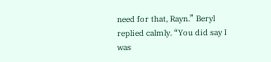need for that, Rayn.” Beryl replied calmly. “You did say I was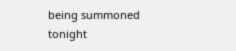being summoned tonight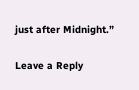just after Midnight.”

Leave a Reply